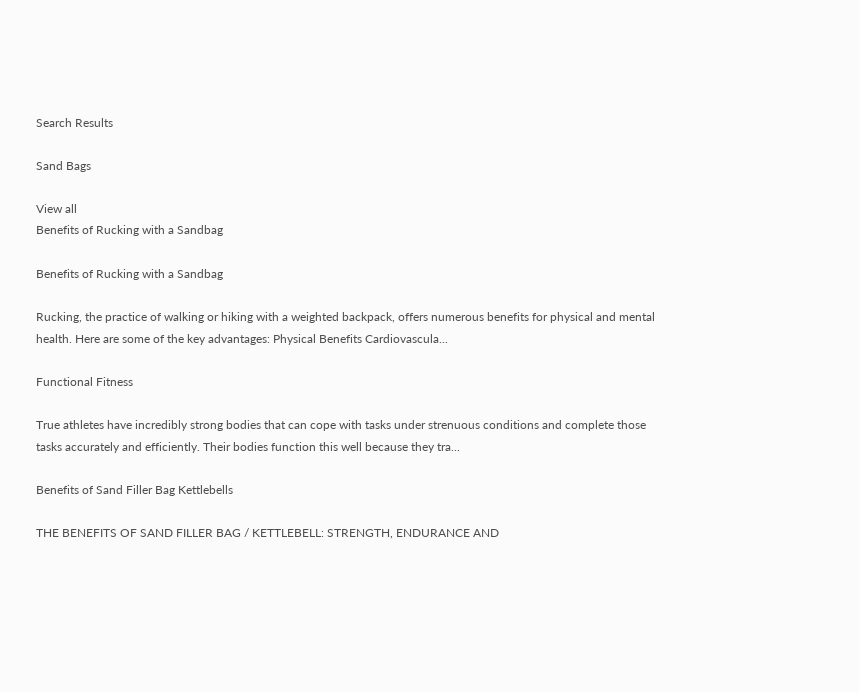Search Results

Sand Bags

View all
Benefits of Rucking with a Sandbag

Benefits of Rucking with a Sandbag

Rucking, the practice of walking or hiking with a weighted backpack, offers numerous benefits for physical and mental health. Here are some of the key advantages: Physical Benefits Cardiovascula...

Functional Fitness

True athletes have incredibly strong bodies that can cope with tasks under strenuous conditions and complete those tasks accurately and efficiently. Their bodies function this well because they tra...

Benefits of Sand Filler Bag Kettlebells

THE BENEFITS OF SAND FILLER BAG / KETTLEBELL: STRENGTH, ENDURANCE AND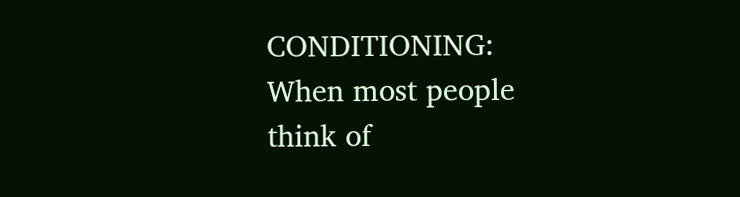CONDITIONING: When most people think of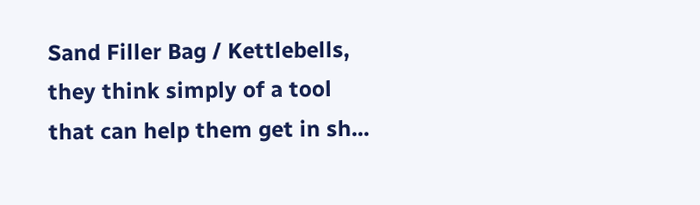Sand Filler Bag / Kettlebells, they think simply of a tool that can help them get in sh...